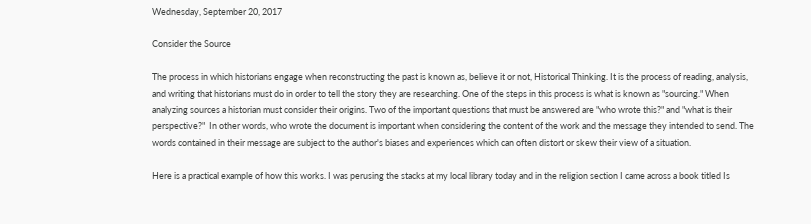Wednesday, September 20, 2017

Consider the Source

The process in which historians engage when reconstructing the past is known as, believe it or not, Historical Thinking. It is the process of reading, analysis, and writing that historians must do in order to tell the story they are researching. One of the steps in this process is what is known as "sourcing." When analyzing sources a historian must consider their origins. Two of the important questions that must be answered are "who wrote this?" and "what is their perspective?"  In other words, who wrote the document is important when considering the content of the work and the message they intended to send. The words contained in their message are subject to the author's biases and experiences which can often distort or skew their view of a situation.

Here is a practical example of how this works. I was perusing the stacks at my local library today and in the religion section I came across a book titled Is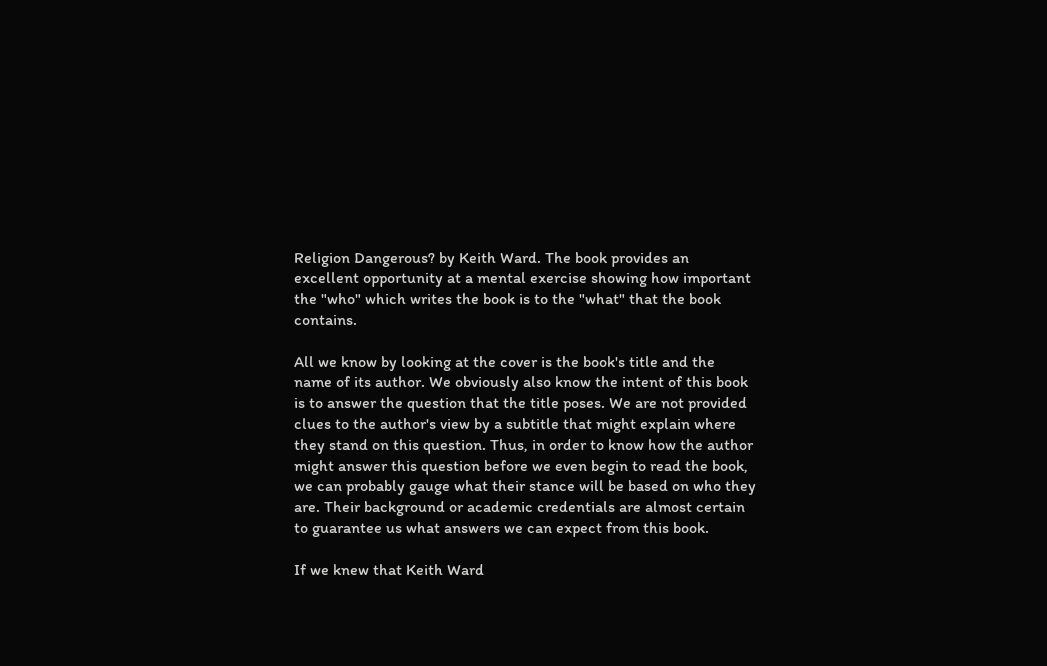Religion Dangerous? by Keith Ward. The book provides an excellent opportunity at a mental exercise showing how important the "who" which writes the book is to the "what" that the book contains.

All we know by looking at the cover is the book's title and the name of its author. We obviously also know the intent of this book is to answer the question that the title poses. We are not provided clues to the author's view by a subtitle that might explain where they stand on this question. Thus, in order to know how the author might answer this question before we even begin to read the book, we can probably gauge what their stance will be based on who they are. Their background or academic credentials are almost certain to guarantee us what answers we can expect from this book.

If we knew that Keith Ward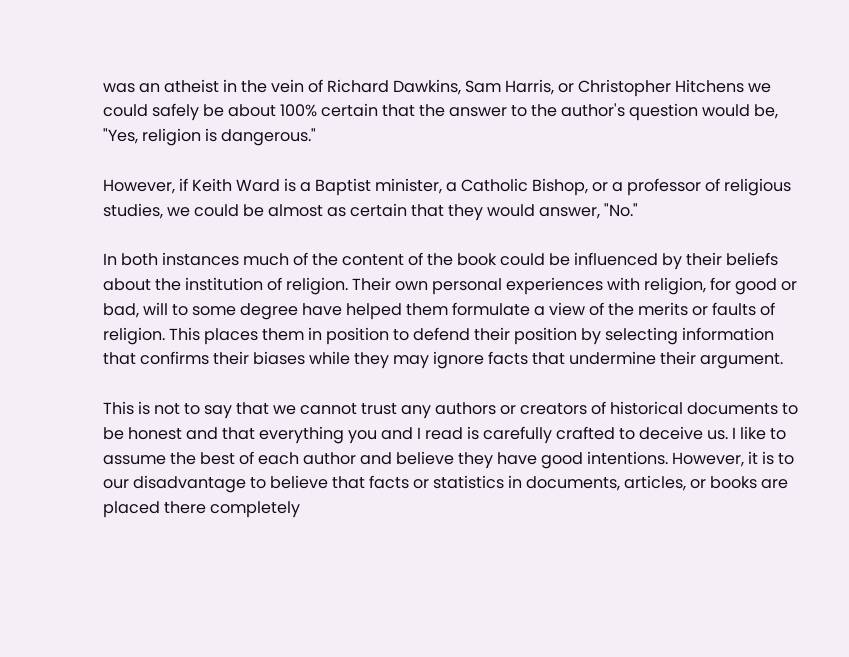was an atheist in the vein of Richard Dawkins, Sam Harris, or Christopher Hitchens we could safely be about 100% certain that the answer to the author's question would be, "Yes, religion is dangerous."

However, if Keith Ward is a Baptist minister, a Catholic Bishop, or a professor of religious studies, we could be almost as certain that they would answer, "No."

In both instances much of the content of the book could be influenced by their beliefs about the institution of religion. Their own personal experiences with religion, for good or bad, will to some degree have helped them formulate a view of the merits or faults of religion. This places them in position to defend their position by selecting information that confirms their biases while they may ignore facts that undermine their argument.

This is not to say that we cannot trust any authors or creators of historical documents to be honest and that everything you and I read is carefully crafted to deceive us. I like to assume the best of each author and believe they have good intentions. However, it is to our disadvantage to believe that facts or statistics in documents, articles, or books are placed there completely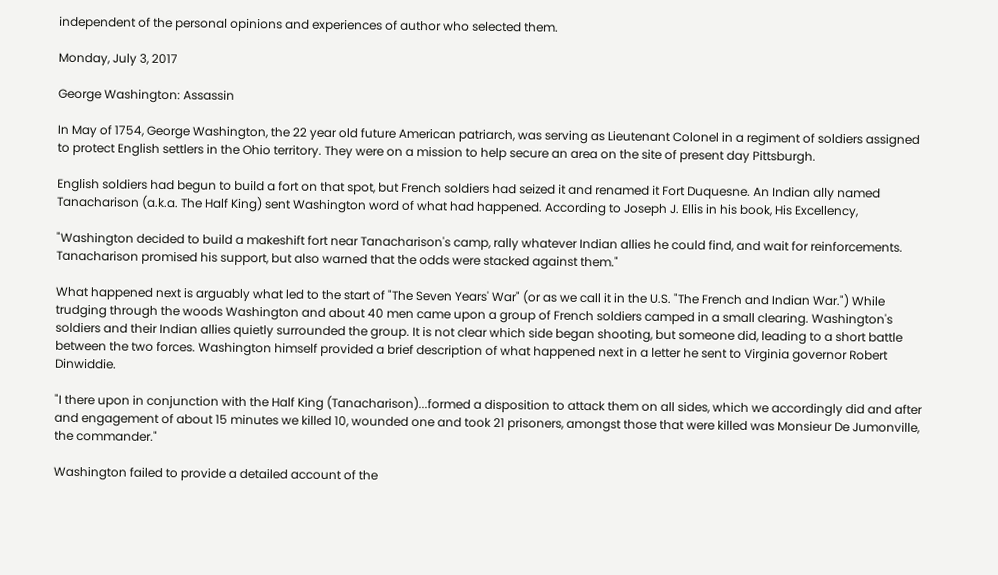independent of the personal opinions and experiences of author who selected them.

Monday, July 3, 2017

George Washington: Assassin

In May of 1754, George Washington, the 22 year old future American patriarch, was serving as Lieutenant Colonel in a regiment of soldiers assigned to protect English settlers in the Ohio territory. They were on a mission to help secure an area on the site of present day Pittsburgh.

English soldiers had begun to build a fort on that spot, but French soldiers had seized it and renamed it Fort Duquesne. An Indian ally named Tanacharison (a.k.a. The Half King) sent Washington word of what had happened. According to Joseph J. Ellis in his book, His Excellency,

"Washington decided to build a makeshift fort near Tanacharison's camp, rally whatever Indian allies he could find, and wait for reinforcements. Tanacharison promised his support, but also warned that the odds were stacked against them."

What happened next is arguably what led to the start of "The Seven Years' War" (or as we call it in the U.S. "The French and Indian War.") While trudging through the woods Washington and about 40 men came upon a group of French soldiers camped in a small clearing. Washington's soldiers and their Indian allies quietly surrounded the group. It is not clear which side began shooting, but someone did, leading to a short battle between the two forces. Washington himself provided a brief description of what happened next in a letter he sent to Virginia governor Robert Dinwiddie.

"I there upon in conjunction with the Half King (Tanacharison)...formed a disposition to attack them on all sides, which we accordingly did and after and engagement of about 15 minutes we killed 10, wounded one and took 21 prisoners, amongst those that were killed was Monsieur De Jumonville, the commander."

Washington failed to provide a detailed account of the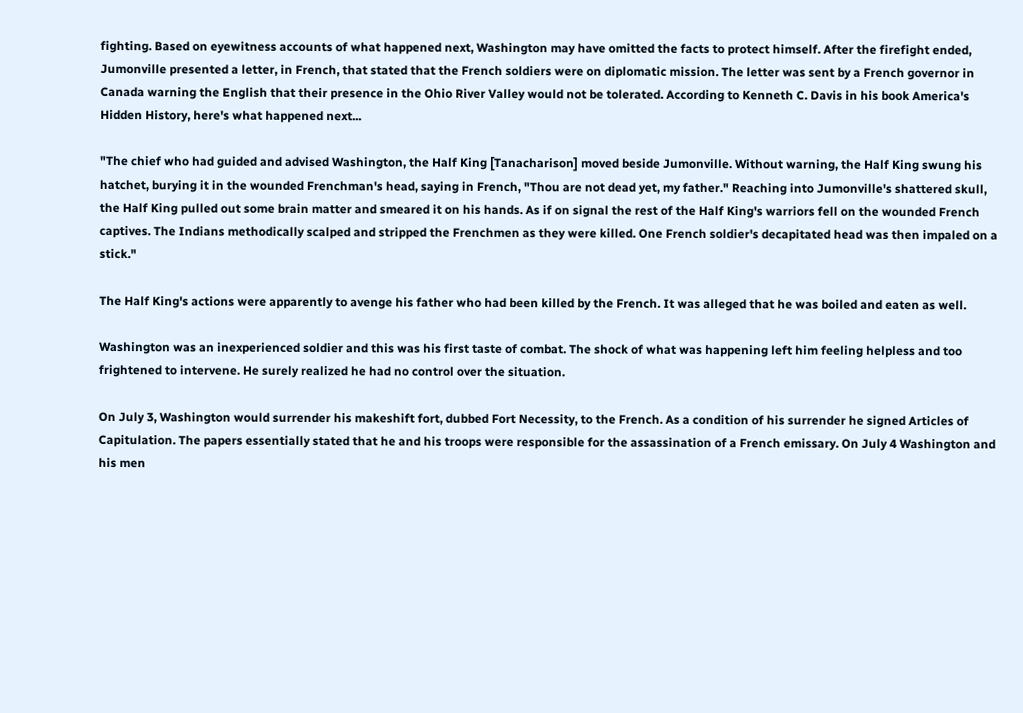fighting. Based on eyewitness accounts of what happened next, Washington may have omitted the facts to protect himself. After the firefight ended, Jumonville presented a letter, in French, that stated that the French soldiers were on diplomatic mission. The letter was sent by a French governor in Canada warning the English that their presence in the Ohio River Valley would not be tolerated. According to Kenneth C. Davis in his book America's Hidden History, here's what happened next...

"The chief who had guided and advised Washington, the Half King [Tanacharison] moved beside Jumonville. Without warning, the Half King swung his hatchet, burying it in the wounded Frenchman's head, saying in French, "Thou are not dead yet, my father." Reaching into Jumonville's shattered skull, the Half King pulled out some brain matter and smeared it on his hands. As if on signal the rest of the Half King's warriors fell on the wounded French captives. The Indians methodically scalped and stripped the Frenchmen as they were killed. One French soldier's decapitated head was then impaled on a stick."

The Half King's actions were apparently to avenge his father who had been killed by the French. It was alleged that he was boiled and eaten as well.

Washington was an inexperienced soldier and this was his first taste of combat. The shock of what was happening left him feeling helpless and too frightened to intervene. He surely realized he had no control over the situation.

On July 3, Washington would surrender his makeshift fort, dubbed Fort Necessity, to the French. As a condition of his surrender he signed Articles of Capitulation. The papers essentially stated that he and his troops were responsible for the assassination of a French emissary. On July 4 Washington and his men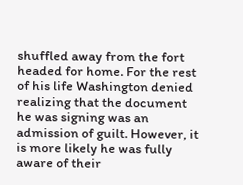shuffled away from the fort headed for home. For the rest of his life Washington denied realizing that the document he was signing was an admission of guilt. However, it is more likely he was fully aware of their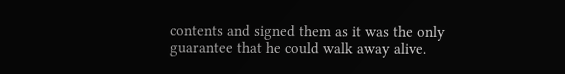contents and signed them as it was the only guarantee that he could walk away alive.